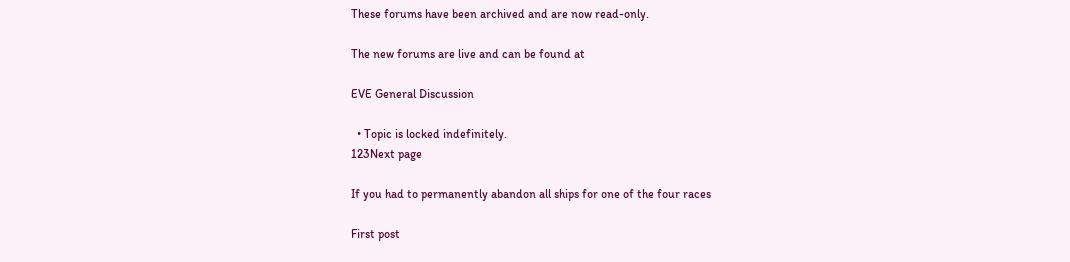These forums have been archived and are now read-only.

The new forums are live and can be found at

EVE General Discussion

  • Topic is locked indefinitely.
123Next page

If you had to permanently abandon all ships for one of the four races

First post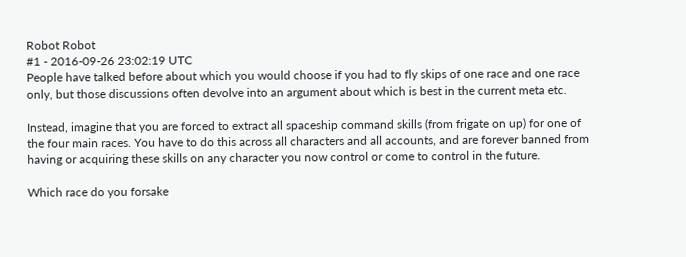Robot Robot
#1 - 2016-09-26 23:02:19 UTC
People have talked before about which you would choose if you had to fly skips of one race and one race only, but those discussions often devolve into an argument about which is best in the current meta etc.

Instead, imagine that you are forced to extract all spaceship command skills (from frigate on up) for one of the four main races. You have to do this across all characters and all accounts, and are forever banned from having or acquiring these skills on any character you now control or come to control in the future.

Which race do you forsake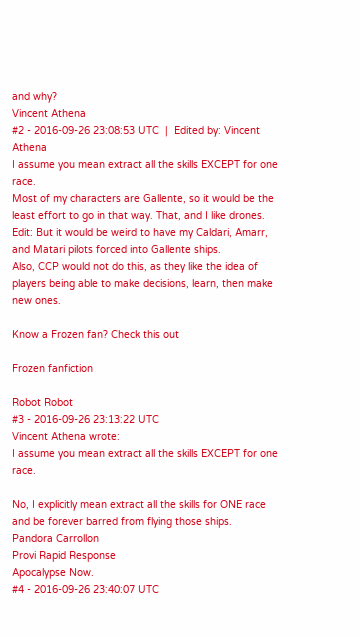and why?
Vincent Athena
#2 - 2016-09-26 23:08:53 UTC  |  Edited by: Vincent Athena
I assume you mean extract all the skills EXCEPT for one race.
Most of my characters are Gallente, so it would be the least effort to go in that way. That, and I like drones.
Edit: But it would be weird to have my Caldari, Amarr, and Matari pilots forced into Gallente ships.
Also, CCP would not do this, as they like the idea of players being able to make decisions, learn, then make new ones.

Know a Frozen fan? Check this out

Frozen fanfiction

Robot Robot
#3 - 2016-09-26 23:13:22 UTC
Vincent Athena wrote:
I assume you mean extract all the skills EXCEPT for one race.

No, I explicitly mean extract all the skills for ONE race and be forever barred from flying those ships.
Pandora Carrollon
Provi Rapid Response
Apocalypse Now.
#4 - 2016-09-26 23:40:07 UTC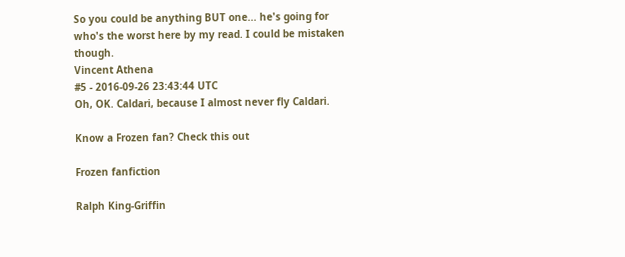So you could be anything BUT one... he's going for who's the worst here by my read. I could be mistaken though.
Vincent Athena
#5 - 2016-09-26 23:43:44 UTC
Oh, OK. Caldari, because I almost never fly Caldari.

Know a Frozen fan? Check this out

Frozen fanfiction

Ralph King-Griffin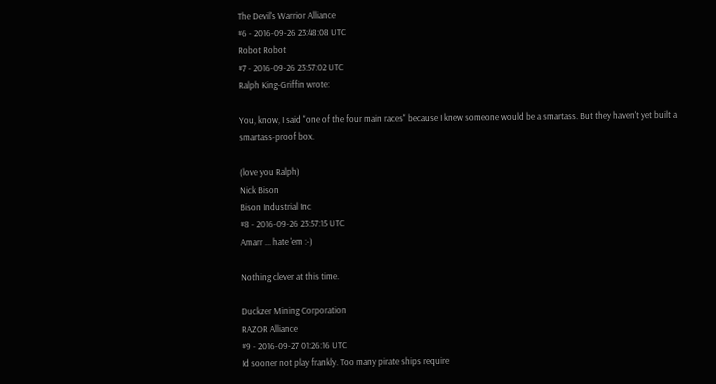The Devil's Warrior Alliance
#6 - 2016-09-26 23:48:08 UTC
Robot Robot
#7 - 2016-09-26 23:57:02 UTC
Ralph King-Griffin wrote:

You, know, I said "one of the four main races" because I knew someone would be a smartass. But they haven't yet built a smartass-proof box.

(love you Ralph)
Nick Bison
Bison Industrial Inc
#8 - 2016-09-26 23:57:15 UTC
Amarr ... hate 'em :-)

Nothing clever at this time.

Duckzer Mining Corporation
RAZOR Alliance
#9 - 2016-09-27 01:26:16 UTC
Id sooner not play frankly. Too many pirate ships require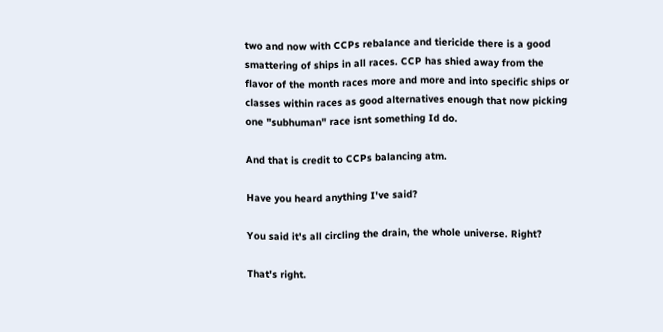two and now with CCPs rebalance and tiericide there is a good smattering of ships in all races. CCP has shied away from the flavor of the month races more and more and into specific ships or classes within races as good alternatives enough that now picking one "subhuman" race isnt something Id do.

And that is credit to CCPs balancing atm.

Have you heard anything I've said?

You said it's all circling the drain, the whole universe. Right?

That's right.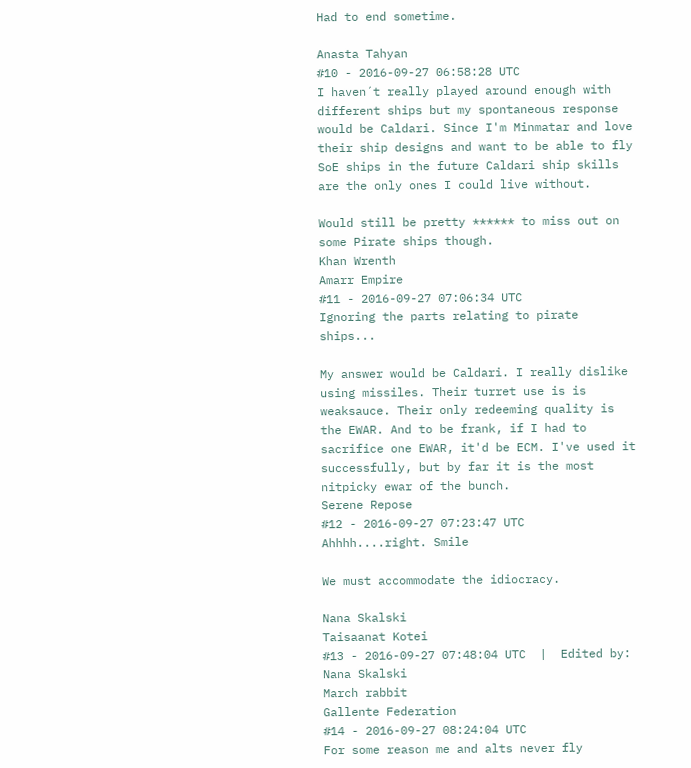Had to end sometime.

Anasta Tahyan
#10 - 2016-09-27 06:58:28 UTC
I haven´t really played around enough with different ships but my spontaneous response would be Caldari. Since I'm Minmatar and love their ship designs and want to be able to fly SoE ships in the future Caldari ship skills are the only ones I could live without.

Would still be pretty ****** to miss out on some Pirate ships though.
Khan Wrenth
Amarr Empire
#11 - 2016-09-27 07:06:34 UTC
Ignoring the parts relating to pirate ships...

My answer would be Caldari. I really dislike using missiles. Their turret use is is weaksauce. Their only redeeming quality is the EWAR. And to be frank, if I had to sacrifice one EWAR, it'd be ECM. I've used it successfully, but by far it is the most nitpicky ewar of the bunch.
Serene Repose
#12 - 2016-09-27 07:23:47 UTC
Ahhhh....right. Smile

We must accommodate the idiocracy.

Nana Skalski
Taisaanat Kotei
#13 - 2016-09-27 07:48:04 UTC  |  Edited by: Nana Skalski
March rabbit
Gallente Federation
#14 - 2016-09-27 08:24:04 UTC
For some reason me and alts never fly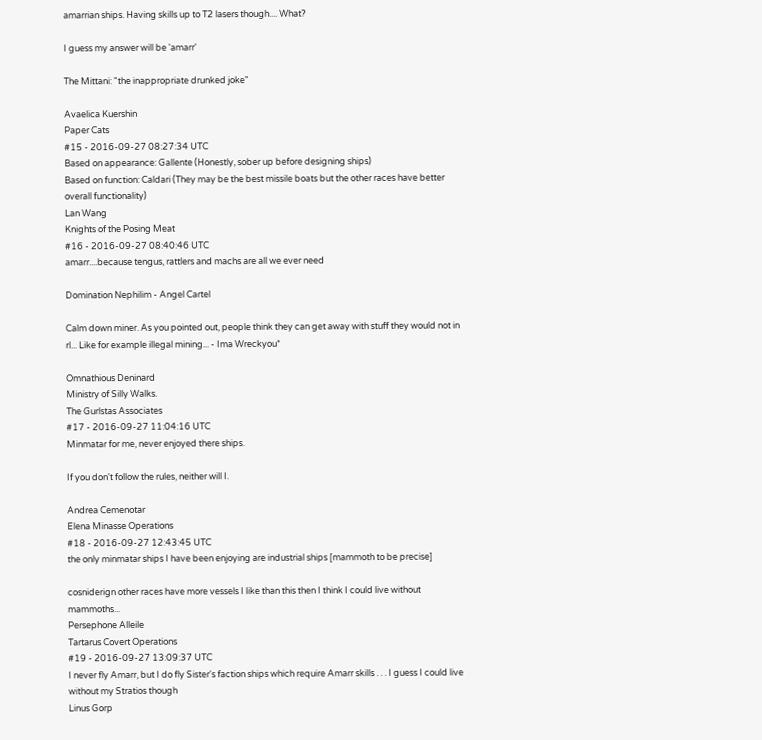amarrian ships. Having skills up to T2 lasers though.... What?

I guess my answer will be 'amarr'

The Mittani: "the inappropriate drunked joke"

Avaelica Kuershin
Paper Cats
#15 - 2016-09-27 08:27:34 UTC
Based on appearance: Gallente (Honestly, sober up before designing ships)
Based on function: Caldari (They may be the best missile boats but the other races have better overall functionality)
Lan Wang
Knights of the Posing Meat
#16 - 2016-09-27 08:40:46 UTC
amarr....because tengus, rattlers and machs are all we ever need

Domination Nephilim - Angel Cartel

Calm down miner. As you pointed out, people think they can get away with stuff they would not in rl... Like for example illegal mining... - Ima Wreckyou*

Omnathious Deninard
Ministry of Silly Walks.
The Gurlstas Associates
#17 - 2016-09-27 11:04:16 UTC
Minmatar for me, never enjoyed there ships.

If you don't follow the rules, neither will I.

Andrea Cemenotar
Elena Minasse Operations
#18 - 2016-09-27 12:43:45 UTC
the only minmatar ships I have been enjoying are industrial ships [mammoth to be precise]

cosniderign other races have more vessels I like than this then I think I could live without mammoths...
Persephone Alleile
Tartarus Covert Operations
#19 - 2016-09-27 13:09:37 UTC
I never fly Amarr, but I do fly Sister's faction ships which require Amarr skills . . . I guess I could live without my Stratios though
Linus Gorp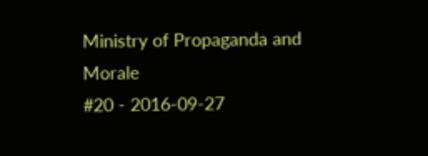Ministry of Propaganda and Morale
#20 - 2016-09-27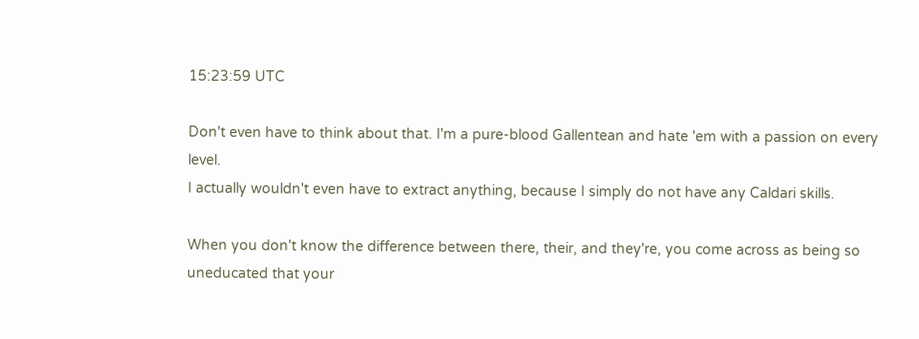15:23:59 UTC

Don't even have to think about that. I'm a pure-blood Gallentean and hate 'em with a passion on every level.
I actually wouldn't even have to extract anything, because I simply do not have any Caldari skills.

When you don't know the difference between there, their, and they're, you come across as being so uneducated that your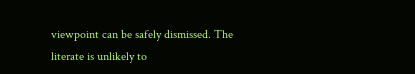viewpoint can be safely dismissed. The literate is unlikely to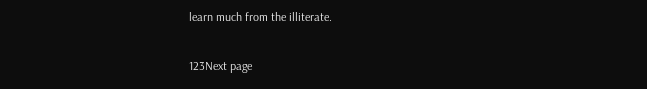learn much from the illiterate.

123Next page